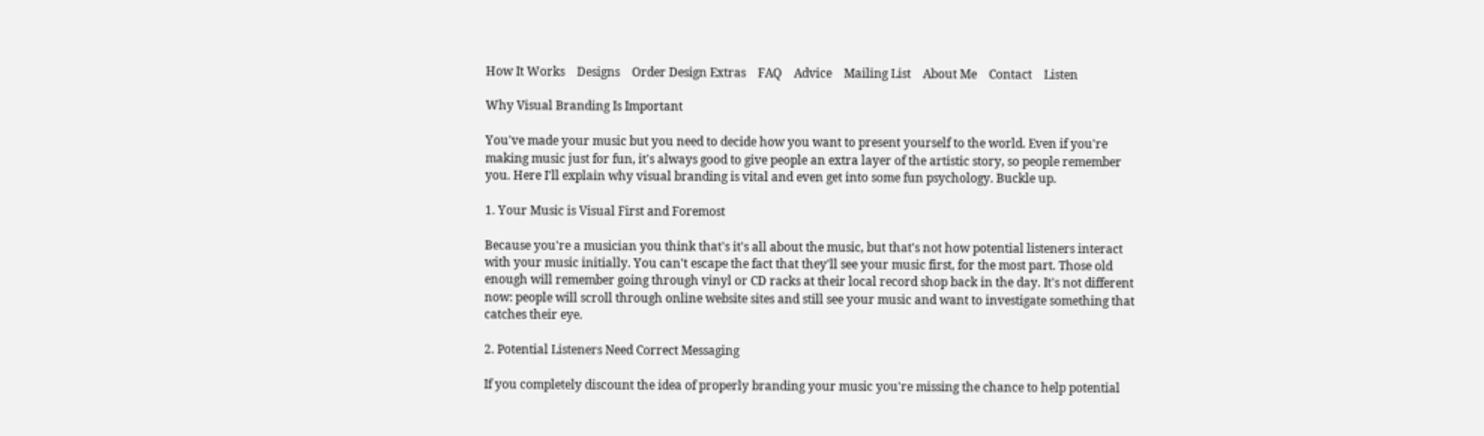How It Works    Designs    Order Design Extras    FAQ    Advice    Mailing List    About Me    Contact    Listen

Why Visual Branding Is Important

You've made your music but you need to decide how you want to present yourself to the world. Even if you're making music just for fun, it's always good to give people an extra layer of the artistic story, so people remember you. Here I'll explain why visual branding is vital and even get into some fun psychology. Buckle up.

1. Your Music is Visual First and Foremost

Because you're a musician you think that's it's all about the music, but that's not how potential listeners interact with your music initially. You can't escape the fact that they'll see your music first, for the most part. Those old enough will remember going through vinyl or CD racks at their local record shop back in the day. It's not different now: people will scroll through online website sites and still see your music and want to investigate something that catches their eye.

2. Potential Listeners Need Correct Messaging

If you completely discount the idea of properly branding your music you're missing the chance to help potential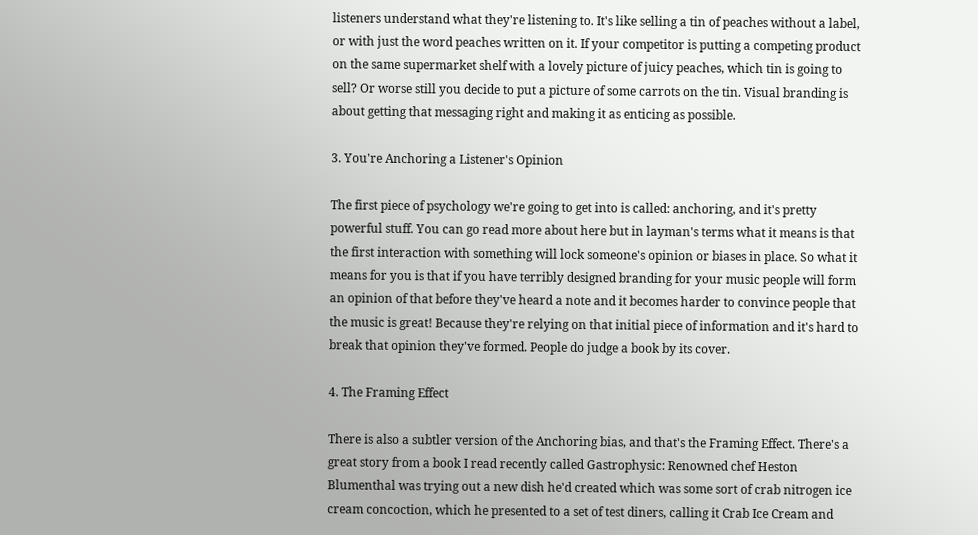listeners understand what they're listening to. It's like selling a tin of peaches without a label, or with just the word peaches written on it. If your competitor is putting a competing product on the same supermarket shelf with a lovely picture of juicy peaches, which tin is going to sell? Or worse still you decide to put a picture of some carrots on the tin. Visual branding is about getting that messaging right and making it as enticing as possible.

3. You're Anchoring a Listener's Opinion

The first piece of psychology we're going to get into is called: anchoring, and it's pretty powerful stuff. You can go read more about here but in layman's terms what it means is that the first interaction with something will lock someone's opinion or biases in place. So what it means for you is that if you have terribly designed branding for your music people will form an opinion of that before they've heard a note and it becomes harder to convince people that the music is great! Because they're relying on that initial piece of information and it's hard to break that opinion they've formed. People do judge a book by its cover.

4. The Framing Effect

There is also a subtler version of the Anchoring bias, and that's the Framing Effect. There's a great story from a book I read recently called Gastrophysic: Renowned chef Heston Blumenthal was trying out a new dish he'd created which was some sort of crab nitrogen ice cream concoction, which he presented to a set of test diners, calling it Crab Ice Cream and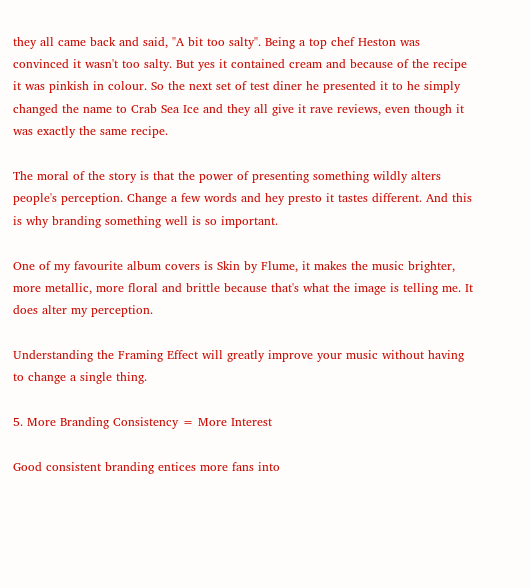they all came back and said, "A bit too salty". Being a top chef Heston was convinced it wasn't too salty. But yes it contained cream and because of the recipe it was pinkish in colour. So the next set of test diner he presented it to he simply changed the name to Crab Sea Ice and they all give it rave reviews, even though it was exactly the same recipe.

The moral of the story is that the power of presenting something wildly alters people's perception. Change a few words and hey presto it tastes different. And this is why branding something well is so important.

One of my favourite album covers is Skin by Flume, it makes the music brighter, more metallic, more floral and brittle because that's what the image is telling me. It does alter my perception.

Understanding the Framing Effect will greatly improve your music without having to change a single thing.

5. More Branding Consistency = More Interest

Good consistent branding entices more fans into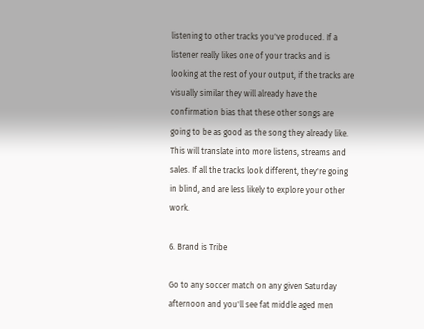listening to other tracks you've produced. If a listener really likes one of your tracks and is looking at the rest of your output, if the tracks are visually similar they will already have the confirmation bias that these other songs are going to be as good as the song they already like. This will translate into more listens, streams and sales. If all the tracks look different, they're going in blind, and are less likely to explore your other work.

6. Brand is Tribe

Go to any soccer match on any given Saturday afternoon and you'll see fat middle aged men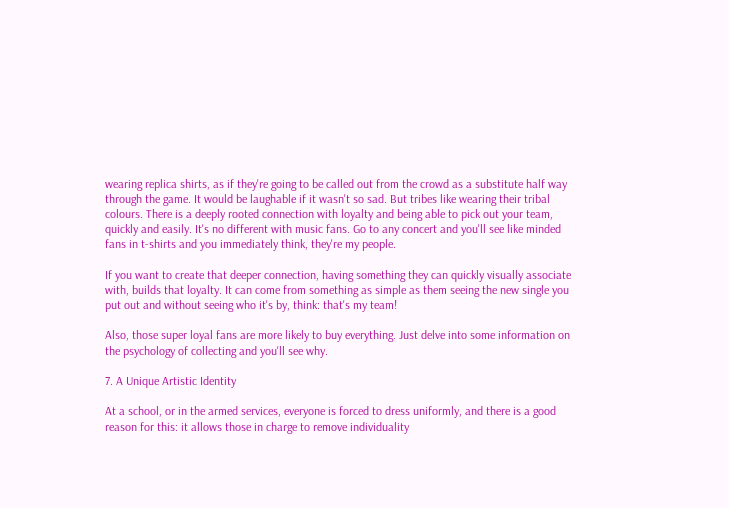wearing replica shirts, as if they're going to be called out from the crowd as a substitute half way through the game. It would be laughable if it wasn't so sad. But tribes like wearing their tribal colours. There is a deeply rooted connection with loyalty and being able to pick out your team, quickly and easily. It's no different with music fans. Go to any concert and you'll see like minded fans in t-shirts and you immediately think, they're my people.

If you want to create that deeper connection, having something they can quickly visually associate with, builds that loyalty. It can come from something as simple as them seeing the new single you put out and without seeing who it's by, think: that's my team!

Also, those super loyal fans are more likely to buy everything. Just delve into some information on the psychology of collecting and you'll see why.

7. A Unique Artistic Identity

At a school, or in the armed services, everyone is forced to dress uniformly, and there is a good reason for this: it allows those in charge to remove individuality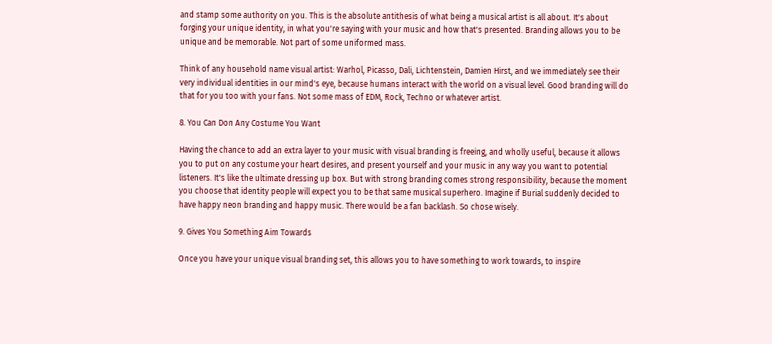and stamp some authority on you. This is the absolute antithesis of what being a musical artist is all about. It's about forging your unique identity, in what you're saying with your music and how that's presented. Branding allows you to be unique and be memorable. Not part of some uniformed mass.

Think of any household name visual artist: Warhol, Picasso, Dali, Lichtenstein, Damien Hirst, and we immediately see their very individual identities in our mind's eye, because humans interact with the world on a visual level. Good branding will do that for you too with your fans. Not some mass of EDM, Rock, Techno or whatever artist.

8. You Can Don Any Costume You Want

Having the chance to add an extra layer to your music with visual branding is freeing, and wholly useful, because it allows you to put on any costume your heart desires, and present yourself and your music in any way you want to potential listeners. It's like the ultimate dressing up box. But with strong branding comes strong responsibility, because the moment you choose that identity people will expect you to be that same musical superhero. Imagine if Burial suddenly decided to have happy neon branding and happy music. There would be a fan backlash. So chose wisely.

9. Gives You Something Aim Towards

Once you have your unique visual branding set, this allows you to have something to work towards, to inspire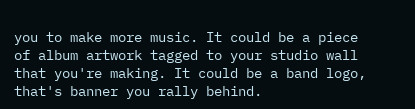you to make more music. It could be a piece of album artwork tagged to your studio wall that you're making. It could be a band logo, that's banner you rally behind.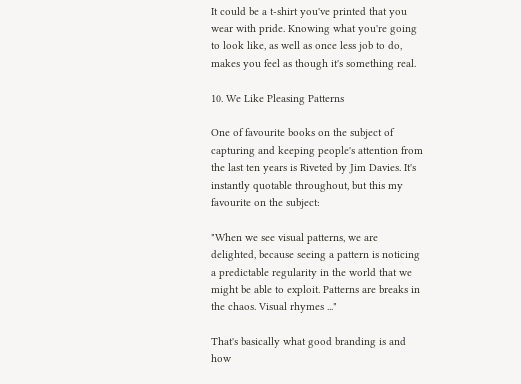It could be a t-shirt you've printed that you wear with pride. Knowing what you're going to look like, as well as once less job to do, makes you feel as though it's something real.

10. We Like Pleasing Patterns

One of favourite books on the subject of capturing and keeping people's attention from the last ten years is Riveted by Jim Davies. It's instantly quotable throughout, but this my favourite on the subject:

"When we see visual patterns, we are delighted, because seeing a pattern is noticing a predictable regularity in the world that we might be able to exploit. Patterns are breaks in the chaos. Visual rhymes ..."

That's basically what good branding is and how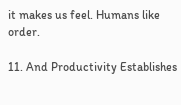it makes us feel. Humans like order.

11. And Productivity Establishes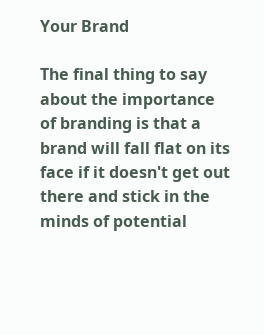Your Brand

The final thing to say about the importance of branding is that a brand will fall flat on its face if it doesn't get out there and stick in the minds of potential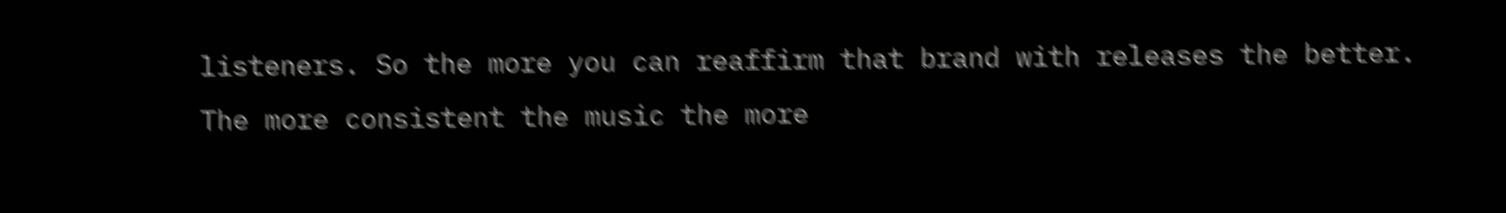listeners. So the more you can reaffirm that brand with releases the better. The more consistent the music the more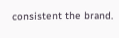consistent the brand.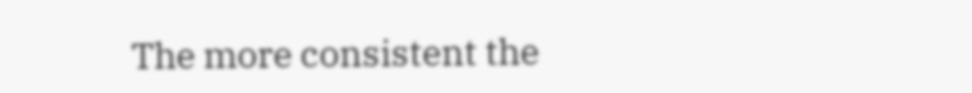The more consistent the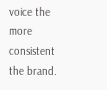voice the more consistent the brand.